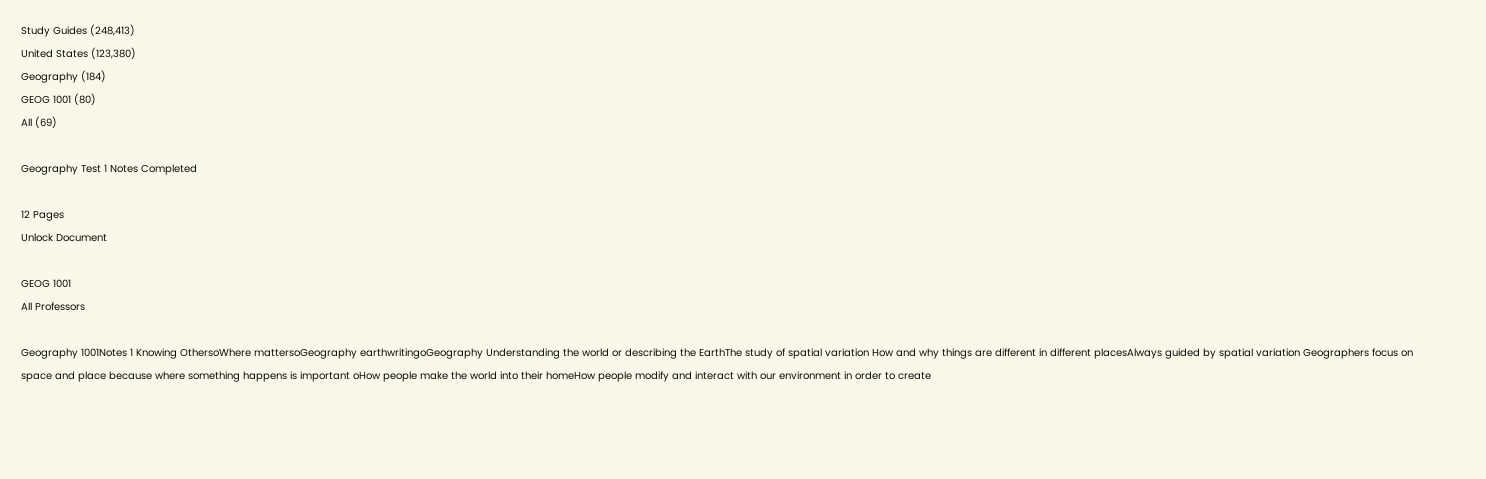Study Guides (248,413)
United States (123,380)
Geography (184)
GEOG 1001 (80)
All (69)

Geography Test 1 Notes Completed

12 Pages
Unlock Document

GEOG 1001
All Professors

Geography 1001Notes 1 Knowing OthersoWhere mattersoGeography earthwritingoGeography Understanding the world or describing the EarthThe study of spatial variation How and why things are different in different placesAlways guided by spatial variation Geographers focus on space and place because where something happens is important oHow people make the world into their homeHow people modify and interact with our environment in order to create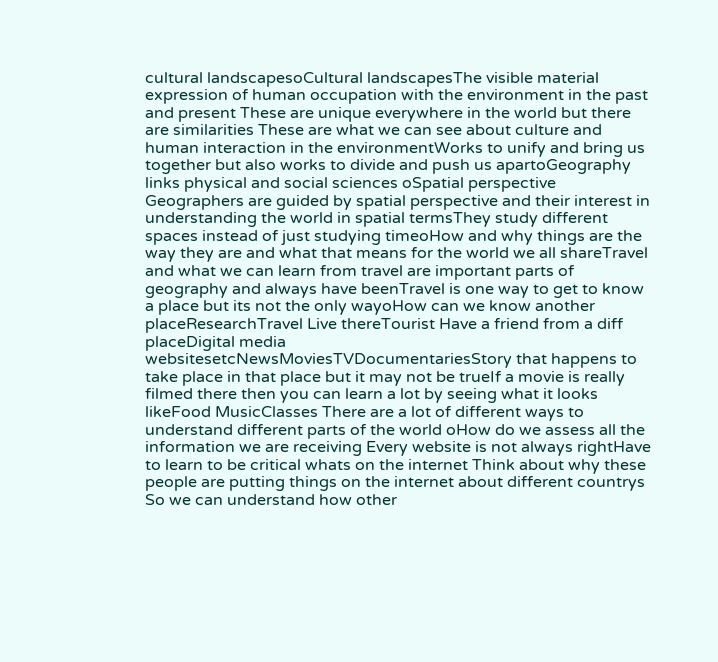cultural landscapesoCultural landscapesThe visible material expression of human occupation with the environment in the past and present These are unique everywhere in the world but there are similarities These are what we can see about culture and human interaction in the environmentWorks to unify and bring us together but also works to divide and push us apartoGeography links physical and social sciences oSpatial perspective Geographers are guided by spatial perspective and their interest in understanding the world in spatial termsThey study different spaces instead of just studying timeoHow and why things are the way they are and what that means for the world we all shareTravel and what we can learn from travel are important parts of geography and always have beenTravel is one way to get to know a place but its not the only wayoHow can we know another placeResearchTravel Live thereTourist Have a friend from a diff placeDigital media websitesetcNewsMoviesTVDocumentariesStory that happens to take place in that place but it may not be trueIf a movie is really filmed there then you can learn a lot by seeing what it looks likeFood MusicClasses There are a lot of different ways to understand different parts of the world oHow do we assess all the information we are receiving Every website is not always rightHave to learn to be critical whats on the internet Think about why these people are putting things on the internet about different countrys So we can understand how other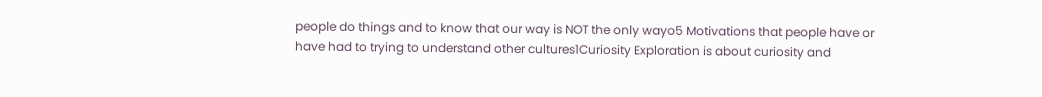people do things and to know that our way is NOT the only wayo5 Motivations that people have or have had to trying to understand other cultures1Curiosity Exploration is about curiosity and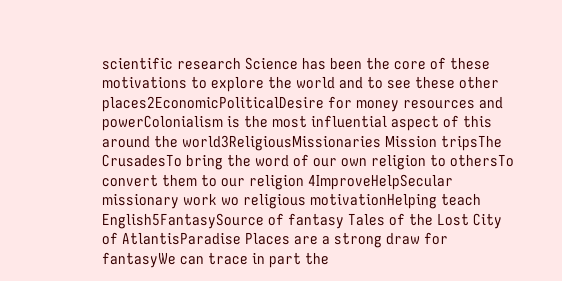scientific research Science has been the core of these motivations to explore the world and to see these other places2EconomicPoliticalDesire for money resources and powerColonialism is the most influential aspect of this around the world3ReligiousMissionaries Mission tripsThe CrusadesTo bring the word of our own religion to othersTo convert them to our religion 4ImproveHelpSecular missionary work wo religious motivationHelping teach English5FantasySource of fantasy Tales of the Lost City of AtlantisParadise Places are a strong draw for fantasyWe can trace in part the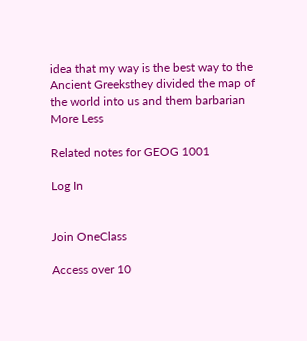idea that my way is the best way to the Ancient Greeksthey divided the map of the world into us and them barbarian
More Less

Related notes for GEOG 1001

Log In


Join OneClass

Access over 10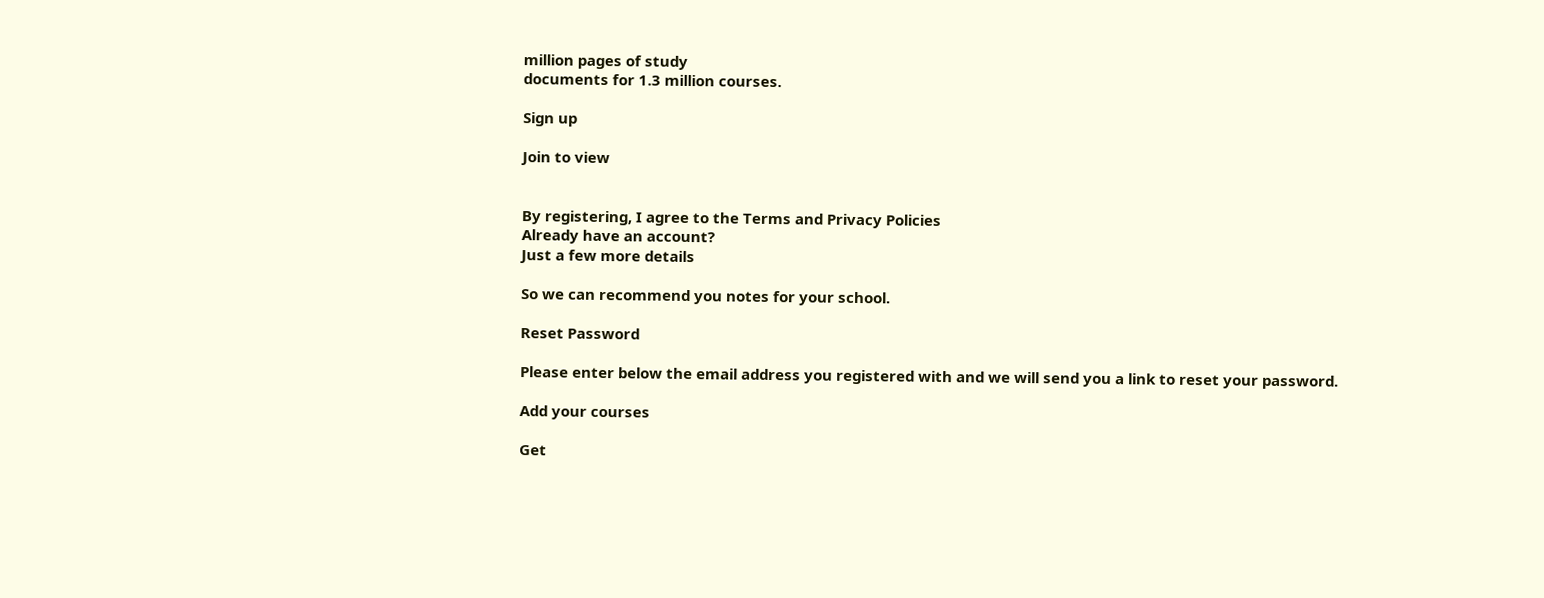million pages of study
documents for 1.3 million courses.

Sign up

Join to view


By registering, I agree to the Terms and Privacy Policies
Already have an account?
Just a few more details

So we can recommend you notes for your school.

Reset Password

Please enter below the email address you registered with and we will send you a link to reset your password.

Add your courses

Get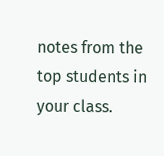notes from the top students in your class.